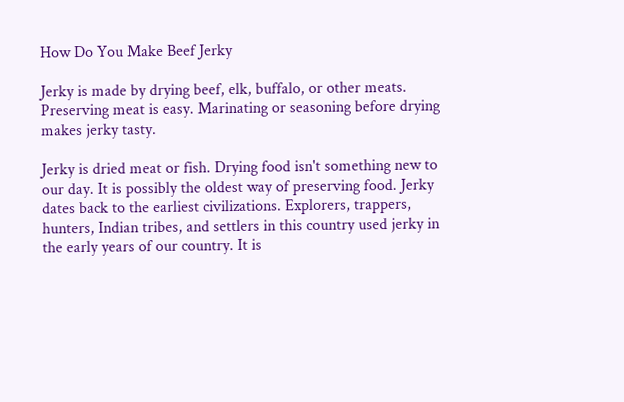How Do You Make Beef Jerky

Jerky is made by drying beef, elk, buffalo, or other meats. Preserving meat is easy. Marinating or seasoning before drying makes jerky tasty.

Jerky is dried meat or fish. Drying food isn't something new to our day. It is possibly the oldest way of preserving food. Jerky dates back to the earliest civilizations. Explorers, trappers, hunters, Indian tribes, and settlers in this country used jerky in the early years of our country. It is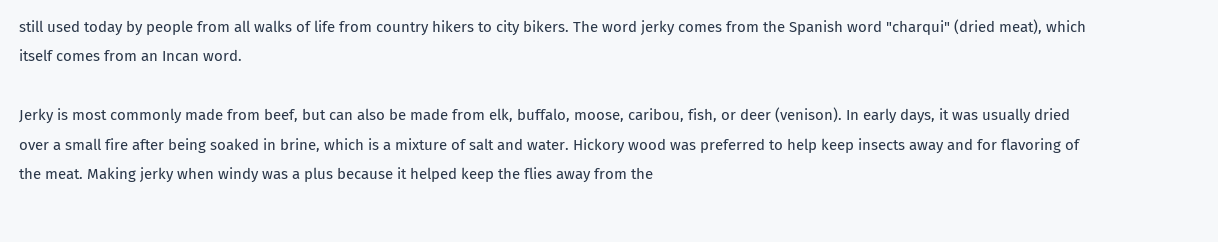still used today by people from all walks of life from country hikers to city bikers. The word jerky comes from the Spanish word "charqui" (dried meat), which itself comes from an Incan word.

Jerky is most commonly made from beef, but can also be made from elk, buffalo, moose, caribou, fish, or deer (venison). In early days, it was usually dried over a small fire after being soaked in brine, which is a mixture of salt and water. Hickory wood was preferred to help keep insects away and for flavoring of the meat. Making jerky when windy was a plus because it helped keep the flies away from the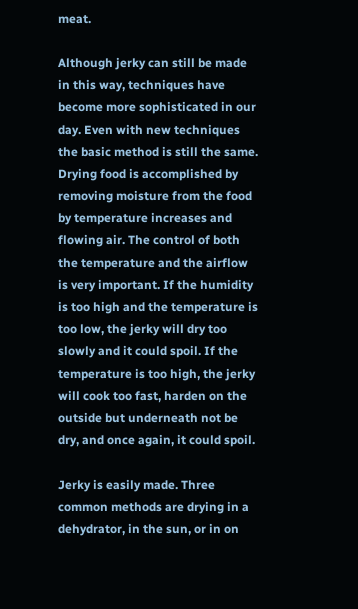meat.

Although jerky can still be made in this way, techniques have become more sophisticated in our day. Even with new techniques the basic method is still the same. Drying food is accomplished by removing moisture from the food by temperature increases and flowing air. The control of both the temperature and the airflow is very important. If the humidity is too high and the temperature is too low, the jerky will dry too slowly and it could spoil. If the temperature is too high, the jerky will cook too fast, harden on the outside but underneath not be dry, and once again, it could spoil.

Jerky is easily made. Three common methods are drying in a dehydrator, in the sun, or in on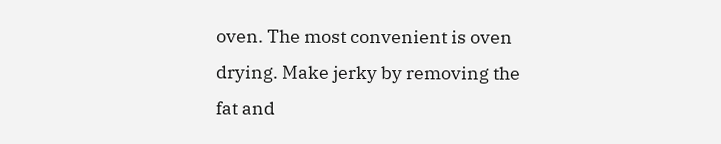oven. The most convenient is oven drying. Make jerky by removing the fat and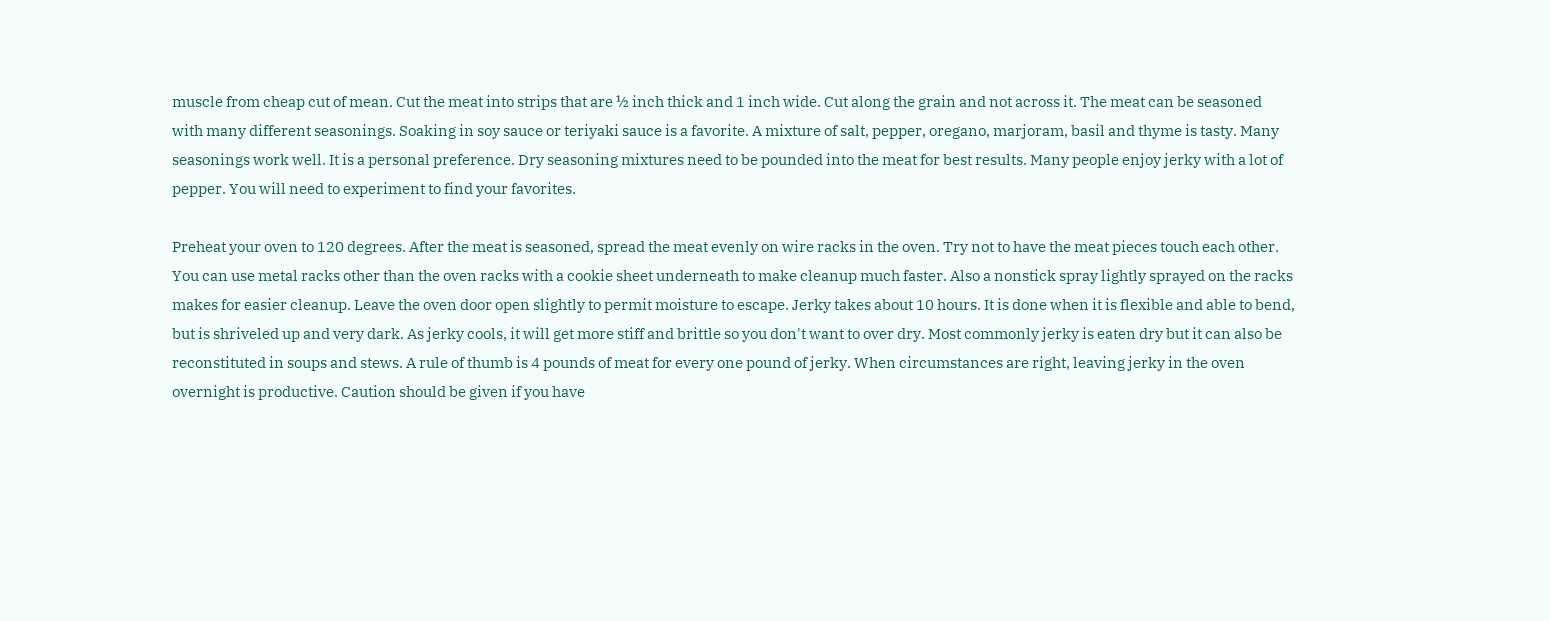muscle from cheap cut of mean. Cut the meat into strips that are ½ inch thick and 1 inch wide. Cut along the grain and not across it. The meat can be seasoned with many different seasonings. Soaking in soy sauce or teriyaki sauce is a favorite. A mixture of salt, pepper, oregano, marjoram, basil and thyme is tasty. Many seasonings work well. It is a personal preference. Dry seasoning mixtures need to be pounded into the meat for best results. Many people enjoy jerky with a lot of pepper. You will need to experiment to find your favorites.

Preheat your oven to 120 degrees. After the meat is seasoned, spread the meat evenly on wire racks in the oven. Try not to have the meat pieces touch each other. You can use metal racks other than the oven racks with a cookie sheet underneath to make cleanup much faster. Also a nonstick spray lightly sprayed on the racks makes for easier cleanup. Leave the oven door open slightly to permit moisture to escape. Jerky takes about 10 hours. It is done when it is flexible and able to bend, but is shriveled up and very dark. As jerky cools, it will get more stiff and brittle so you don't want to over dry. Most commonly jerky is eaten dry but it can also be reconstituted in soups and stews. A rule of thumb is 4 pounds of meat for every one pound of jerky. When circumstances are right, leaving jerky in the oven overnight is productive. Caution should be given if you have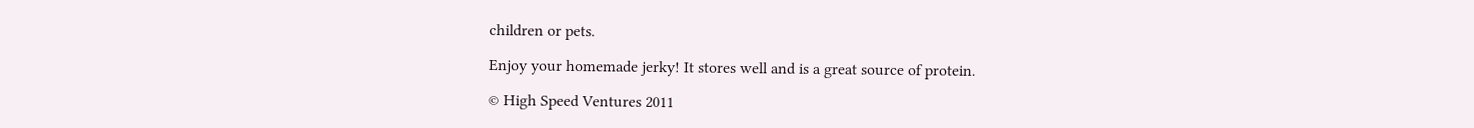children or pets.

Enjoy your homemade jerky! It stores well and is a great source of protein.

© High Speed Ventures 2011